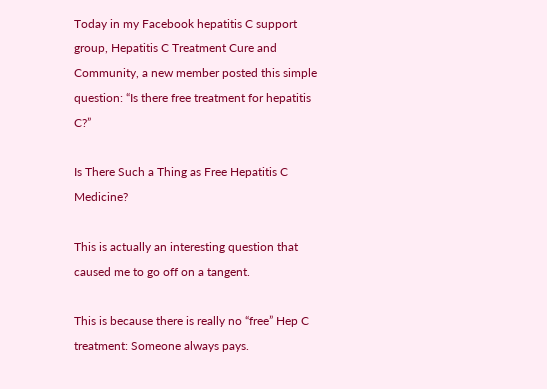Today in my Facebook hepatitis C support group, Hepatitis C Treatment Cure and Community, a new member posted this simple question: “Is there free treatment for hepatitis C?”

Is There Such a Thing as Free Hepatitis C Medicine?

This is actually an interesting question that caused me to go off on a tangent.

This is because there is really no “free” Hep C treatment: Someone always pays.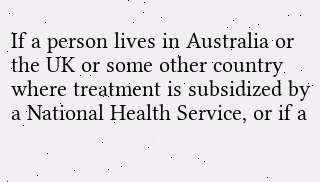If a person lives in Australia or the UK or some other country where treatment is subsidized by a National Health Service, or if a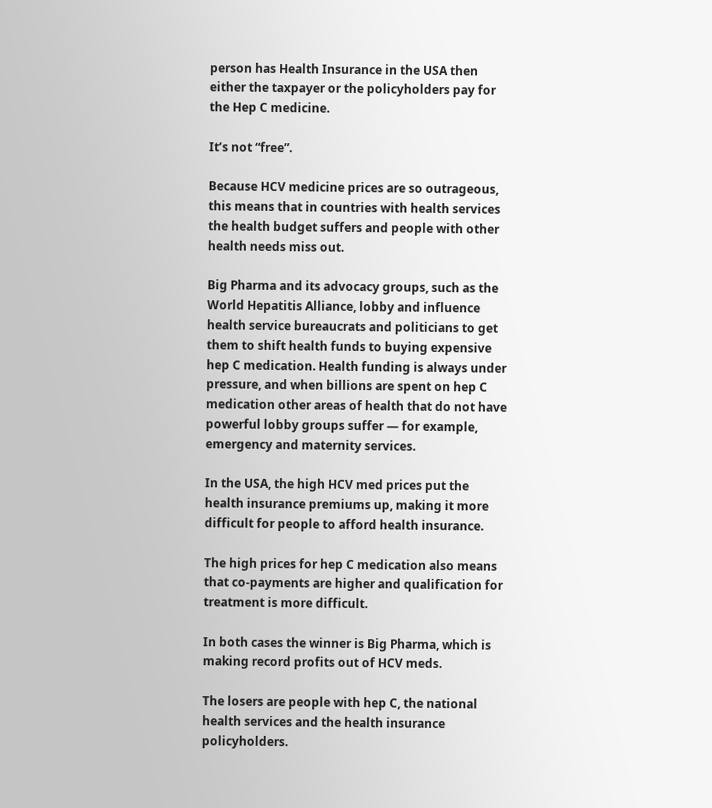person has Health Insurance in the USA then either the taxpayer or the policyholders pay for the Hep C medicine.

It’s not “free”.

Because HCV medicine prices are so outrageous, this means that in countries with health services the health budget suffers and people with other health needs miss out.

Big Pharma and its advocacy groups, such as the World Hepatitis Alliance, lobby and influence health service bureaucrats and politicians to get them to shift health funds to buying expensive hep C medication. Health funding is always under pressure, and when billions are spent on hep C medication other areas of health that do not have powerful lobby groups suffer — for example, emergency and maternity services.

In the USA, the high HCV med prices put the health insurance premiums up, making it more difficult for people to afford health insurance.

The high prices for hep C medication also means that co-payments are higher and qualification for treatment is more difficult.

In both cases the winner is Big Pharma, which is making record profits out of HCV meds.

The losers are people with hep C, the national health services and the health insurance policyholders.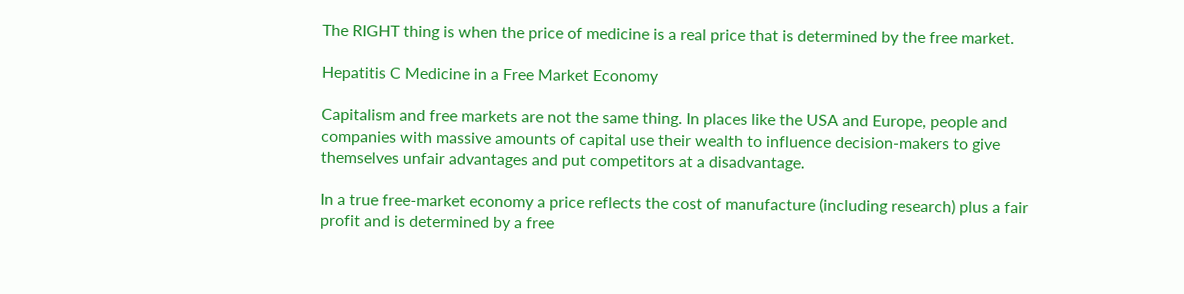The RIGHT thing is when the price of medicine is a real price that is determined by the free market.

Hepatitis C Medicine in a Free Market Economy

Capitalism and free markets are not the same thing. In places like the USA and Europe, people and companies with massive amounts of capital use their wealth to influence decision-makers to give themselves unfair advantages and put competitors at a disadvantage.

In a true free-market economy a price reflects the cost of manufacture (including research) plus a fair profit and is determined by a free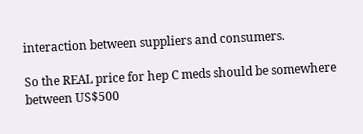interaction between suppliers and consumers.

So the REAL price for hep C meds should be somewhere between US$500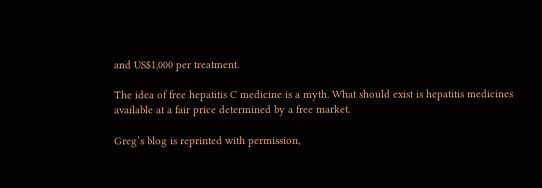and US$1,000 per treatment.

The idea of free hepatitis C medicine is a myth. What should exist is hepatitis medicines available at a fair price determined by a free market.

Greg’s blog is reprinted with permission,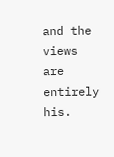and the views are entirely his.